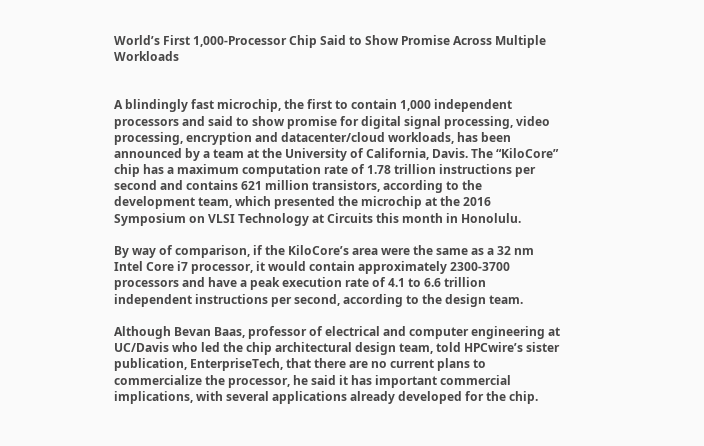World’s First 1,000-Processor Chip Said to Show Promise Across Multiple Workloads


A blindingly fast microchip, the first to contain 1,000 independent processors and said to show promise for digital signal processing, video processing, encryption and datacenter/cloud workloads, has been announced by a team at the University of California, Davis. The “KiloCore” chip has a maximum computation rate of 1.78 trillion instructions per second and contains 621 million transistors, according to the development team, which presented the microchip at the 2016 Symposium on VLSI Technology at Circuits this month in Honolulu.

By way of comparison, if the KiloCore’s area were the same as a 32 nm Intel Core i7 processor, it would contain approximately 2300-3700 processors and have a peak execution rate of 4.1 to 6.6 trillion independent instructions per second, according to the design team.

Although Bevan Baas, professor of electrical and computer engineering at UC/Davis who led the chip architectural design team, told HPCwire’s sister publication, EnterpriseTech, that there are no current plans to commercialize the processor, he said it has important commercial implications, with several applications already developed for the chip.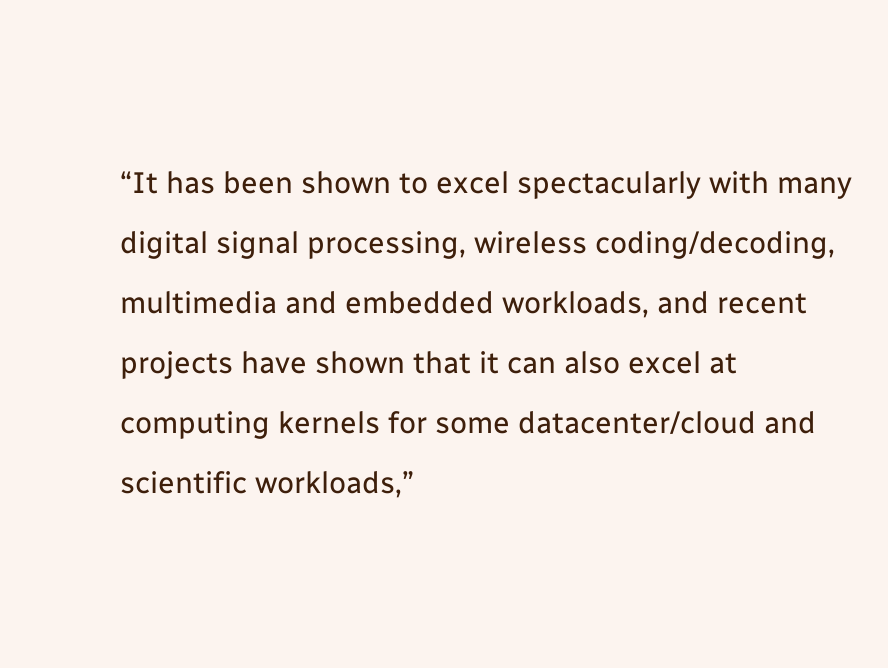“It has been shown to excel spectacularly with many digital signal processing, wireless coding/decoding, multimedia and embedded workloads, and recent projects have shown that it can also excel at computing kernels for some datacenter/cloud and scientific workloads,”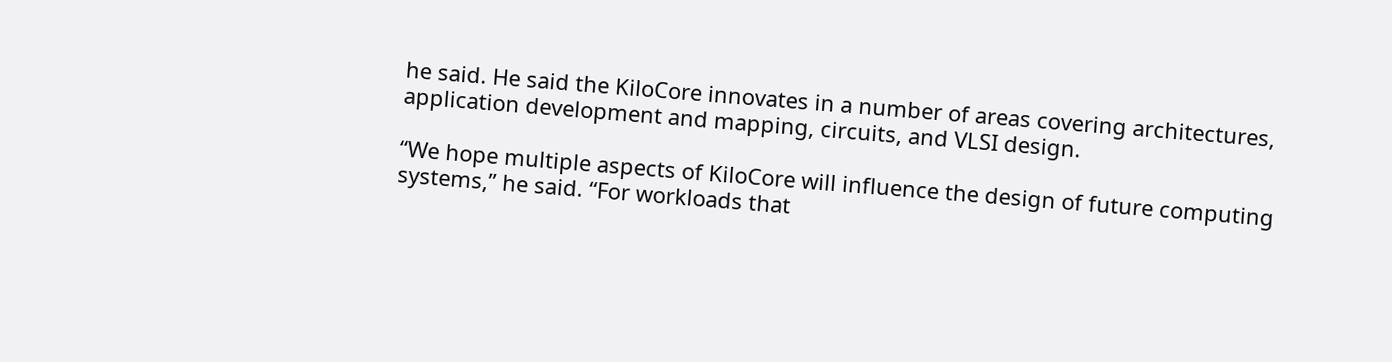he said. He said the KiloCore innovates in a number of areas covering architectures, application development and mapping, circuits, and VLSI design.

“We hope multiple aspects of KiloCore will influence the design of future computing systems,” he said. “For workloads that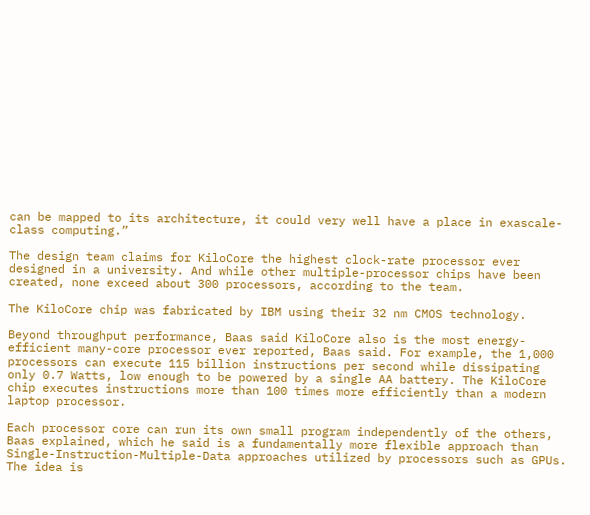can be mapped to its architecture, it could very well have a place in exascale-class computing.”

The design team claims for KiloCore the highest clock-rate processor ever designed in a university. And while other multiple-processor chips have been created, none exceed about 300 processors, according to the team.

The KiloCore chip was fabricated by IBM using their 32 nm CMOS technology.

Beyond throughput performance, Baas said KiloCore also is the most energy-efficient many-core processor ever reported, Baas said. For example, the 1,000 processors can execute 115 billion instructions per second while dissipating only 0.7 Watts, low enough to be powered by a single AA battery. The KiloCore chip executes instructions more than 100 times more efficiently than a modern laptop processor.

Each processor core can run its own small program independently of the others, Baas explained, which he said is a fundamentally more flexible approach than Single-Instruction-Multiple-Data approaches utilized by processors such as GPUs. The idea is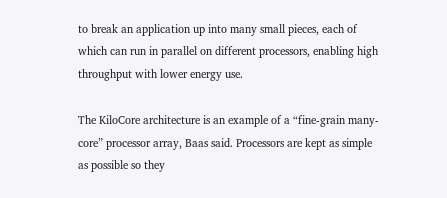to break an application up into many small pieces, each of which can run in parallel on different processors, enabling high throughput with lower energy use.

The KiloCore architecture is an example of a “fine-grain many-core” processor array, Baas said. Processors are kept as simple as possible so they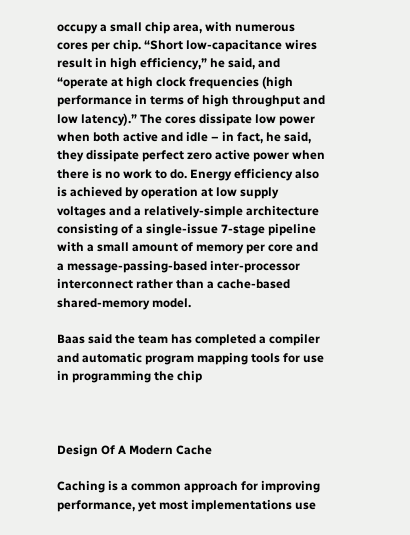occupy a small chip area, with numerous cores per chip. “Short low-capacitance wires result in high efficiency,” he said, and “operate at high clock frequencies (high performance in terms of high throughput and low latency).” The cores dissipate low power when both active and idle – in fact, he said, they dissipate perfect zero active power when there is no work to do. Energy efficiency also is achieved by operation at low supply voltages and a relatively-simple architecture consisting of a single-issue 7-stage pipeline with a small amount of memory per core and a message-passing-based inter-processor interconnect rather than a cache-based shared-memory model.

Baas said the team has completed a compiler and automatic program mapping tools for use in programming the chip



Design Of A Modern Cache

Caching is a common approach for improving performance, yet most implementations use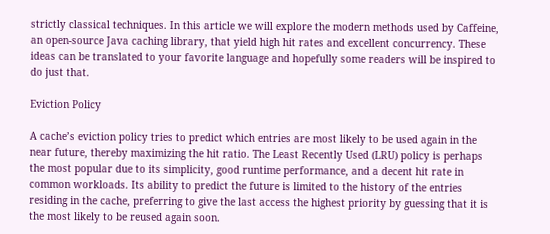strictly classical techniques. In this article we will explore the modern methods used by Caffeine, an open-source Java caching library, that yield high hit rates and excellent concurrency. These ideas can be translated to your favorite language and hopefully some readers will be inspired to do just that.

Eviction Policy

A cache’s eviction policy tries to predict which entries are most likely to be used again in the near future, thereby maximizing the hit ratio. The Least Recently Used (LRU) policy is perhaps the most popular due to its simplicity, good runtime performance, and a decent hit rate in common workloads. Its ability to predict the future is limited to the history of the entries residing in the cache, preferring to give the last access the highest priority by guessing that it is the most likely to be reused again soon.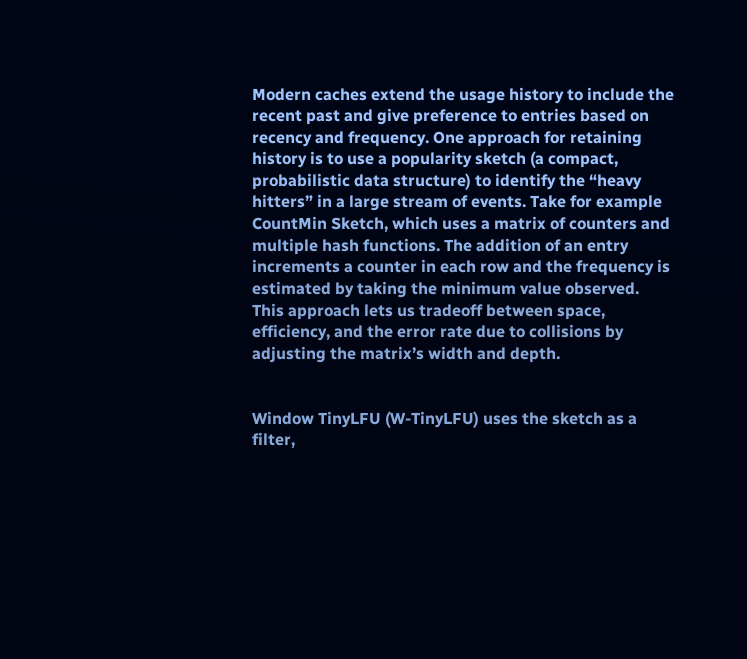Modern caches extend the usage history to include the recent past and give preference to entries based on recency and frequency. One approach for retaining history is to use a popularity sketch (a compact, probabilistic data structure) to identify the “heavy hitters” in a large stream of events. Take for example CountMin Sketch, which uses a matrix of counters and multiple hash functions. The addition of an entry increments a counter in each row and the frequency is estimated by taking the minimum value observed. This approach lets us tradeoff between space, efficiency, and the error rate due to collisions by adjusting the matrix’s width and depth.


Window TinyLFU (W-TinyLFU) uses the sketch as a filter,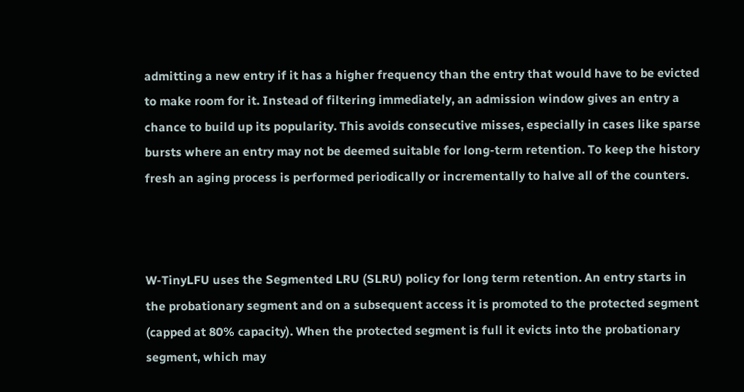admitting a new entry if it has a higher frequency than the entry that would have to be evicted to make room for it. Instead of filtering immediately, an admission window gives an entry a chance to build up its popularity. This avoids consecutive misses, especially in cases like sparse bursts where an entry may not be deemed suitable for long-term retention. To keep the history fresh an aging process is performed periodically or incrementally to halve all of the counters.



W-TinyLFU uses the Segmented LRU (SLRU) policy for long term retention. An entry starts in the probationary segment and on a subsequent access it is promoted to the protected segment (capped at 80% capacity). When the protected segment is full it evicts into the probationary segment, which may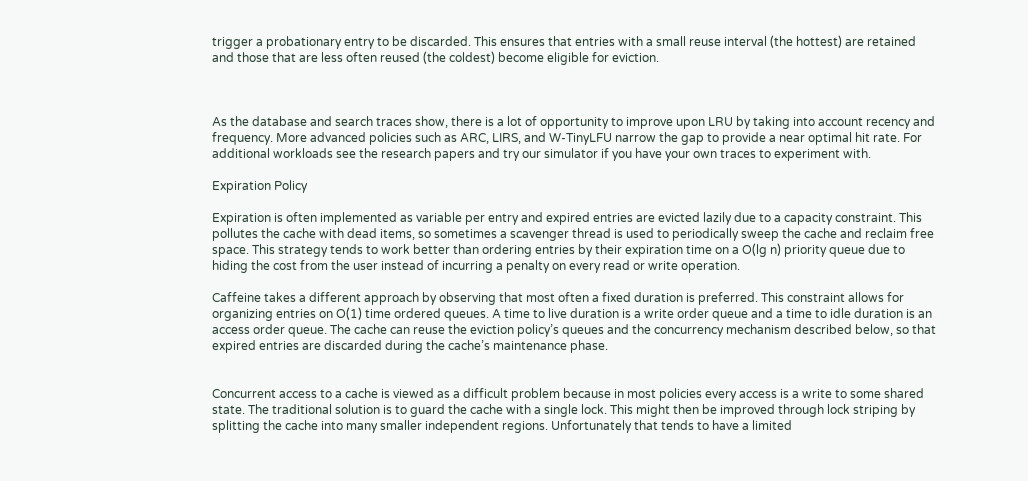trigger a probationary entry to be discarded. This ensures that entries with a small reuse interval (the hottest) are retained and those that are less often reused (the coldest) become eligible for eviction.



As the database and search traces show, there is a lot of opportunity to improve upon LRU by taking into account recency and frequency. More advanced policies such as ARC, LIRS, and W-TinyLFU narrow the gap to provide a near optimal hit rate. For additional workloads see the research papers and try our simulator if you have your own traces to experiment with.

Expiration Policy

Expiration is often implemented as variable per entry and expired entries are evicted lazily due to a capacity constraint. This pollutes the cache with dead items, so sometimes a scavenger thread is used to periodically sweep the cache and reclaim free space. This strategy tends to work better than ordering entries by their expiration time on a O(lg n) priority queue due to hiding the cost from the user instead of incurring a penalty on every read or write operation.

Caffeine takes a different approach by observing that most often a fixed duration is preferred. This constraint allows for organizing entries on O(1) time ordered queues. A time to live duration is a write order queue and a time to idle duration is an access order queue. The cache can reuse the eviction policy’s queues and the concurrency mechanism described below, so that expired entries are discarded during the cache’s maintenance phase.


Concurrent access to a cache is viewed as a difficult problem because in most policies every access is a write to some shared state. The traditional solution is to guard the cache with a single lock. This might then be improved through lock striping by splitting the cache into many smaller independent regions. Unfortunately that tends to have a limited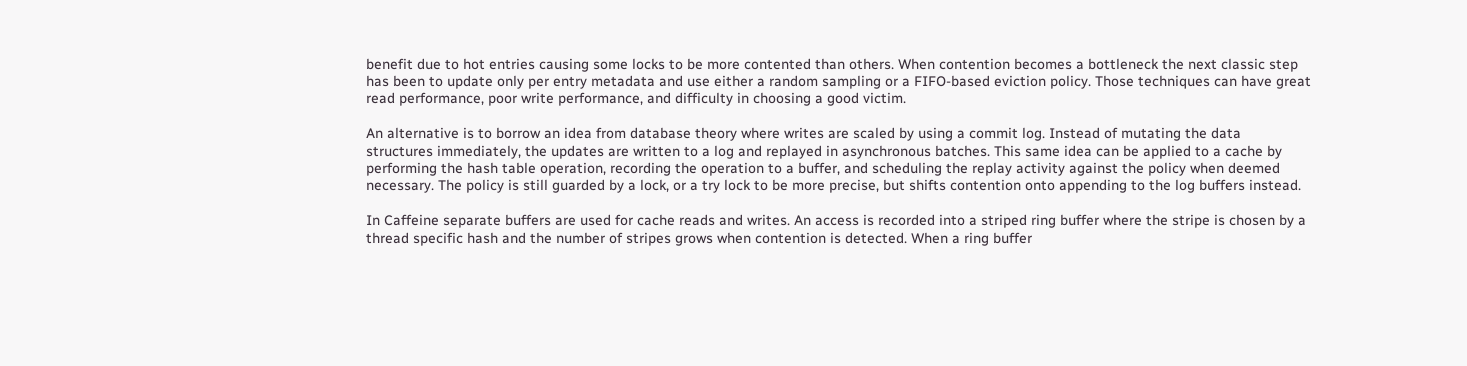benefit due to hot entries causing some locks to be more contented than others. When contention becomes a bottleneck the next classic step has been to update only per entry metadata and use either a random sampling or a FIFO-based eviction policy. Those techniques can have great read performance, poor write performance, and difficulty in choosing a good victim.

An alternative is to borrow an idea from database theory where writes are scaled by using a commit log. Instead of mutating the data structures immediately, the updates are written to a log and replayed in asynchronous batches. This same idea can be applied to a cache by performing the hash table operation, recording the operation to a buffer, and scheduling the replay activity against the policy when deemed necessary. The policy is still guarded by a lock, or a try lock to be more precise, but shifts contention onto appending to the log buffers instead.

In Caffeine separate buffers are used for cache reads and writes. An access is recorded into a striped ring buffer where the stripe is chosen by a thread specific hash and the number of stripes grows when contention is detected. When a ring buffer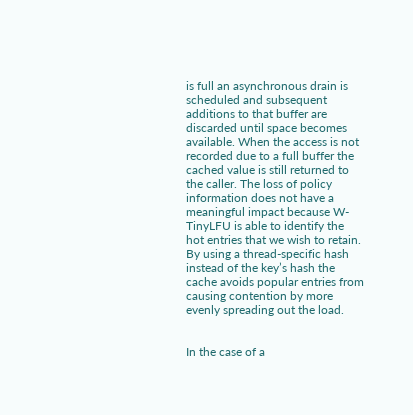is full an asynchronous drain is scheduled and subsequent additions to that buffer are discarded until space becomes available. When the access is not recorded due to a full buffer the cached value is still returned to the caller. The loss of policy information does not have a meaningful impact because W-TinyLFU is able to identify the hot entries that we wish to retain. By using a thread-specific hash instead of the key’s hash the cache avoids popular entries from causing contention by more evenly spreading out the load.


In the case of a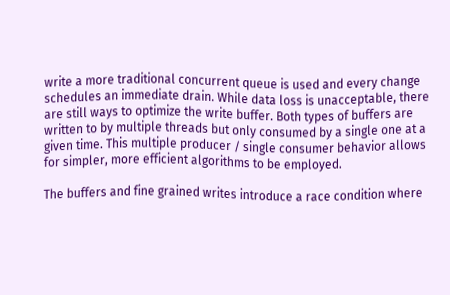write a more traditional concurrent queue is used and every change schedules an immediate drain. While data loss is unacceptable, there are still ways to optimize the write buffer. Both types of buffers are written to by multiple threads but only consumed by a single one at a given time. This multiple producer / single consumer behavior allows for simpler, more efficient algorithms to be employed.

The buffers and fine grained writes introduce a race condition where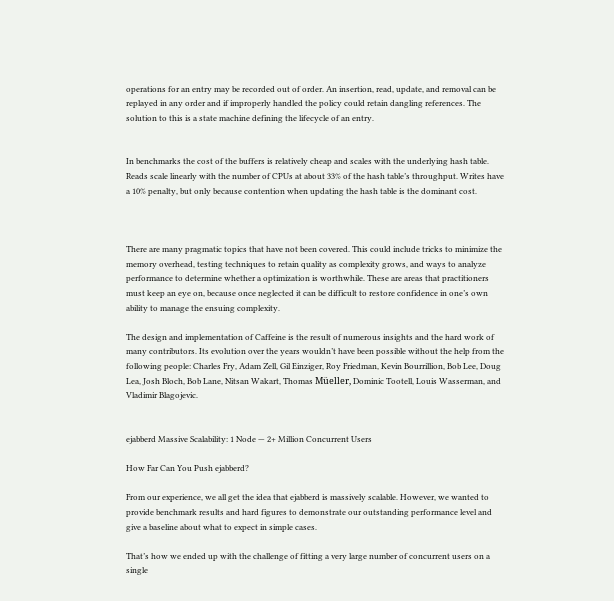operations for an entry may be recorded out of order. An insertion, read, update, and removal can be replayed in any order and if improperly handled the policy could retain dangling references. The solution to this is a state machine defining the lifecycle of an entry.


In benchmarks the cost of the buffers is relatively cheap and scales with the underlying hash table. Reads scale linearly with the number of CPUs at about 33% of the hash table’s throughput. Writes have a 10% penalty, but only because contention when updating the hash table is the dominant cost.



There are many pragmatic topics that have not been covered. This could include tricks to minimize the memory overhead, testing techniques to retain quality as complexity grows, and ways to analyze performance to determine whether a optimization is worthwhile. These are areas that practitioners must keep an eye on, because once neglected it can be difficult to restore confidence in one’s own ability to manage the ensuing complexity.

The design and implementation of Caffeine is the result of numerous insights and the hard work of many contributors. Its evolution over the years wouldn’t have been possible without the help from the following people: Charles Fry, Adam Zell, Gil Einziger, Roy Friedman, Kevin Bourrillion, Bob Lee, Doug Lea, Josh Bloch, Bob Lane, Nitsan Wakart, Thomas Müeller, Dominic Tootell, Louis Wasserman, and Vladimir Blagojevic.


ejabberd Massive Scalability: 1 Node — 2+ Million Concurrent Users

How Far Can You Push ejabberd?

From our experience, we all get the idea that ejabberd is massively scalable. However, we wanted to provide benchmark results and hard figures to demonstrate our outstanding performance level and give a baseline about what to expect in simple cases.

That’s how we ended up with the challenge of fitting a very large number of concurrent users on a single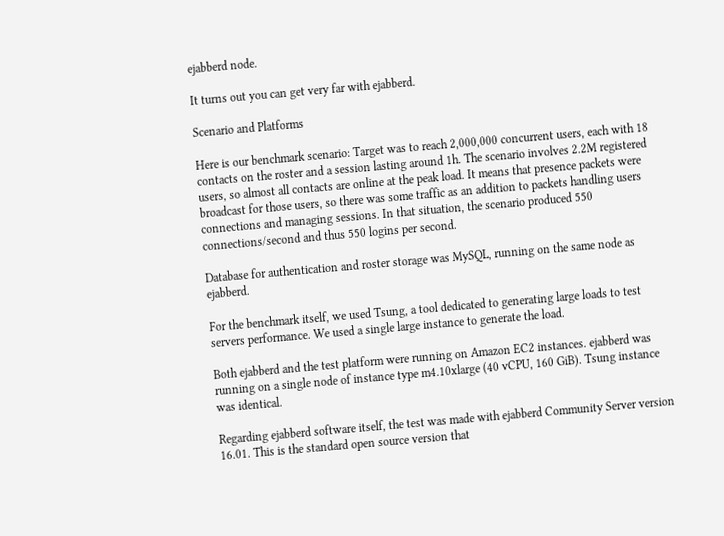ejabberd node.

It turns out you can get very far with ejabberd.

Scenario and Platforms

Here is our benchmark scenario: Target was to reach 2,000,000 concurrent users, each with 18 contacts on the roster and a session lasting around 1h. The scenario involves 2.2M registered users, so almost all contacts are online at the peak load. It means that presence packets were broadcast for those users, so there was some traffic as an addition to packets handling users connections and managing sessions. In that situation, the scenario produced 550 connections/second and thus 550 logins per second.

Database for authentication and roster storage was MySQL, running on the same node as ejabberd.

For the benchmark itself, we used Tsung, a tool dedicated to generating large loads to test servers performance. We used a single large instance to generate the load.

Both ejabberd and the test platform were running on Amazon EC2 instances. ejabberd was running on a single node of instance type m4.10xlarge (40 vCPU, 160 GiB). Tsung instance was identical.

Regarding ejabberd software itself, the test was made with ejabberd Community Server version 16.01. This is the standard open source version that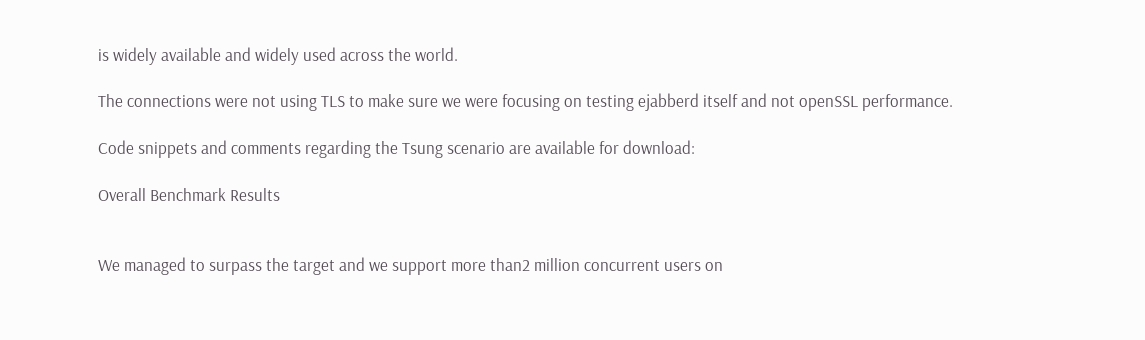is widely available and widely used across the world.

The connections were not using TLS to make sure we were focusing on testing ejabberd itself and not openSSL performance.

Code snippets and comments regarding the Tsung scenario are available for download:

Overall Benchmark Results


We managed to surpass the target and we support more than2 million concurrent users on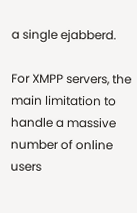a single ejabberd.

For XMPP servers, the main limitation to handle a massive number of online users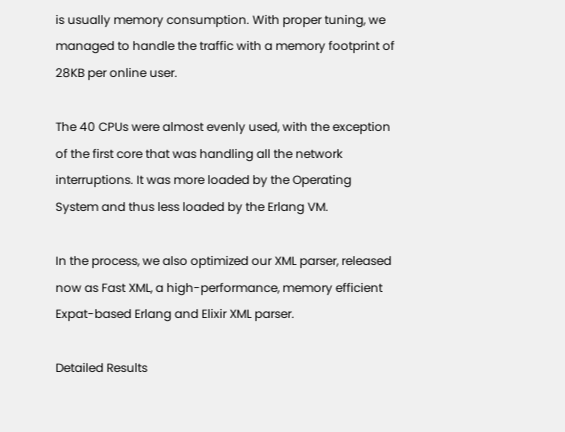is usually memory consumption. With proper tuning, we managed to handle the traffic with a memory footprint of 28KB per online user.

The 40 CPUs were almost evenly used, with the exception of the first core that was handling all the network interruptions. It was more loaded by the Operating System and thus less loaded by the Erlang VM.

In the process, we also optimized our XML parser, released now as Fast XML, a high-performance, memory efficient Expat-based Erlang and Elixir XML parser.

Detailed Results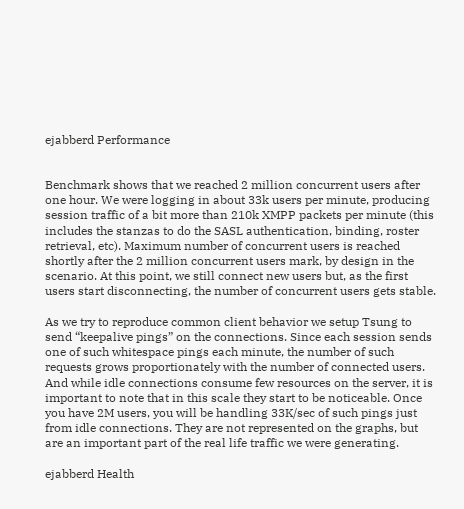ejabberd Performance


Benchmark shows that we reached 2 million concurrent users after one hour. We were logging in about 33k users per minute, producing session traffic of a bit more than 210k XMPP packets per minute (this includes the stanzas to do the SASL authentication, binding, roster retrieval, etc). Maximum number of concurrent users is reached shortly after the 2 million concurrent users mark, by design in the scenario. At this point, we still connect new users but, as the first users start disconnecting, the number of concurrent users gets stable.

As we try to reproduce common client behavior we setup Tsung to send “keepalive pings” on the connections. Since each session sends one of such whitespace pings each minute, the number of such requests grows proportionately with the number of connected users. And while idle connections consume few resources on the server, it is important to note that in this scale they start to be noticeable. Once you have 2M users, you will be handling 33K/sec of such pings just from idle connections. They are not represented on the graphs, but are an important part of the real life traffic we were generating.

ejabberd Health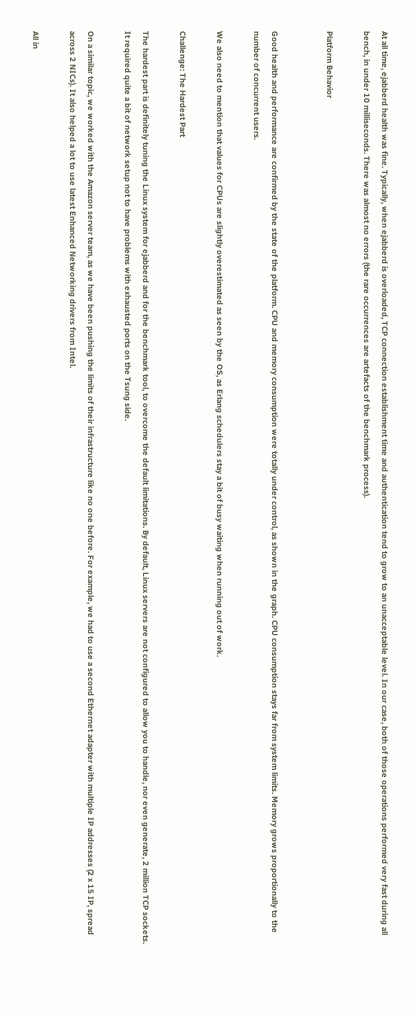At all time, ejabberd health was fine. Typically, when ejabberd is overloaded, TCP connection establishment time and authentication tend to grow to an unacceptable level. In our case, both of those operations performed very fast during all bench, in under 10 milliseconds. There was almost no errors (the rare occurrences are artefacts of the benchmark process).

Platform Behavior


Good health and performance are confirmed by the state of the platform. CPU and memory consumption were totally under control, as shown in the graph. CPU consumption stays far from system limits. Memory grows proportionally to the number of concurrent users.

We also need to mention that values for CPUs are slightly overestimated as seen by the OS, as Erlang schedulers stay a bit of busy waiting when running out of work.

Challenge: The Hardest Part

The hardest part is definitely tuning the Linux system for ejabberd and for the benchmark tool, to overcome the default limitations. By default, Linux servers are not configured to allow you to handle, nor even generate, 2 million TCP sockets. It required quite a bit of network setup not to have problems with exhausted ports on the Tsung side.

On a similar topic, we worked with the Amazon server team, as we have been pushing the limits of their infrastructure like no one before. For example, we had to use a second Ethernet adapter with multiple IP addresses (2 x 15 IP, spread across 2 NICs). It also helped a lot to use latest Enhanced Networking drivers from Intel.

All in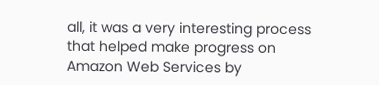all, it was a very interesting process that helped make progress on Amazon Web Services by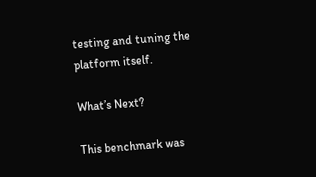testing and tuning the platform itself.

What’s Next?

This benchmark was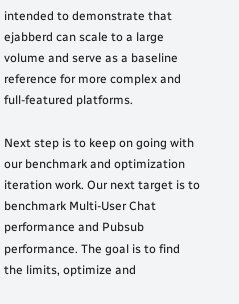intended to demonstrate that ejabberd can scale to a large volume and serve as a baseline reference for more complex and full-featured platforms.

Next step is to keep on going with our benchmark and optimization iteration work. Our next target is to benchmark Multi-User Chat performance and Pubsub performance. The goal is to find the limits, optimize and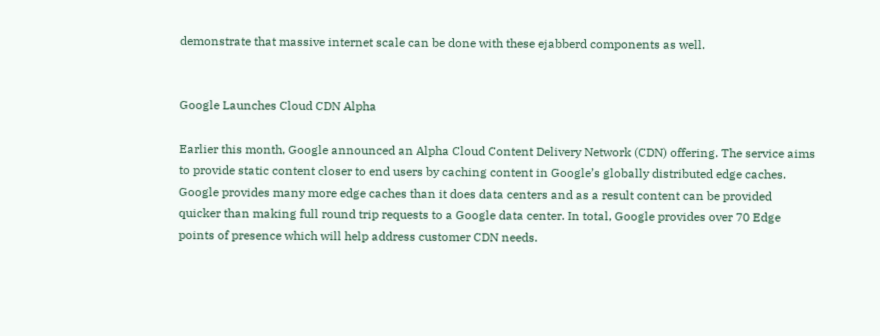demonstrate that massive internet scale can be done with these ejabberd components as well.


Google Launches Cloud CDN Alpha

Earlier this month, Google announced an Alpha Cloud Content Delivery Network (CDN) offering. The service aims to provide static content closer to end users by caching content in Google’s globally distributed edge caches.  Google provides many more edge caches than it does data centers and as a result content can be provided quicker than making full round trip requests to a Google data center. In total, Google provides over 70 Edge points of presence which will help address customer CDN needs.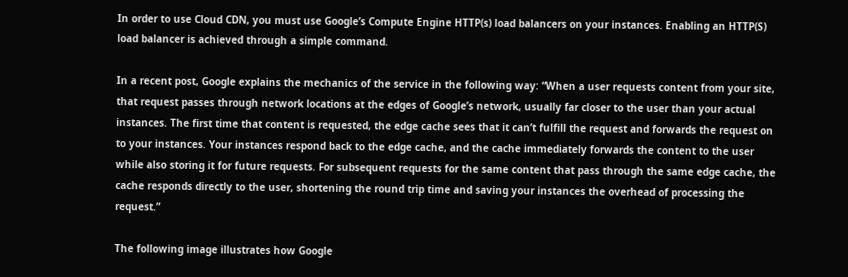In order to use Cloud CDN, you must use Google’s Compute Engine HTTP(s) load balancers on your instances. Enabling an HTTP(S) load balancer is achieved through a simple command.

In a recent post, Google explains the mechanics of the service in the following way: “When a user requests content from your site, that request passes through network locations at the edges of Google’s network, usually far closer to the user than your actual instances. The first time that content is requested, the edge cache sees that it can’t fulfill the request and forwards the request on to your instances. Your instances respond back to the edge cache, and the cache immediately forwards the content to the user while also storing it for future requests. For subsequent requests for the same content that pass through the same edge cache, the cache responds directly to the user, shortening the round trip time and saving your instances the overhead of processing the request.”

The following image illustrates how Google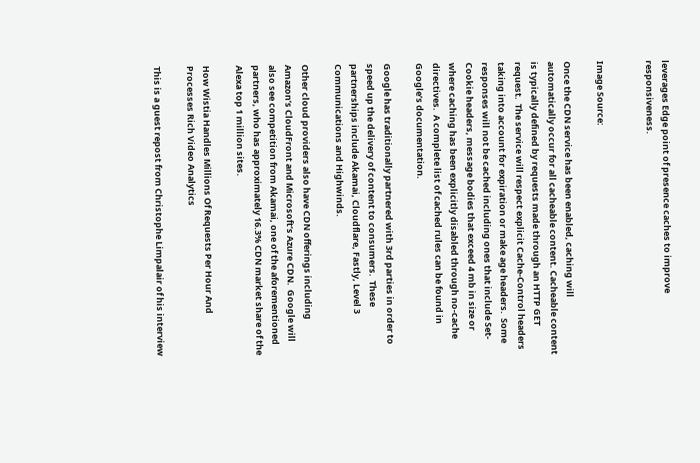leverages Edge point of presence caches to improve responsiveness.


Image Source:

Once the CDN service has been enabled, caching will automatically occur for all cacheable content. Cacheable content is typically defined by requests made through an HTTP GET request.  The service will respect explicit Cache-Control headers taking into account for expiration or make age headers.  Some responses will not be cached including ones that include Set-Cookie headers, message bodies that exceed 4 mb in size or where caching has been explicitly disabled through no-cache directives.  A complete list of cached rules can be found in Google’s documentation.

Google has traditionally partnered with 3rd parties in order to speed up the delivery of content to consumers.  These partnerships include Akamai, Cloudflare, Fastly, Level 3 Communications and Highwinds.

Other cloud providers also have CDN offerings including Amazon’s CloudFront and Microsoft’s Azure CDN.  Google will also see competition from Akamai, one of the aforementioned partners, who has approximately 16.3% CDN market share of the Alexa top 1 million sites.

How Wistia Handles Millions Of Requests Per Hour And Processes Rich Video Analytics

This is a guest repost from Christophe Limpalair of his interview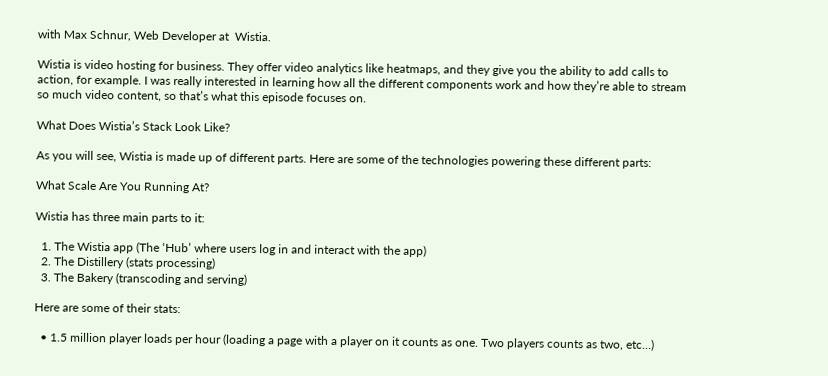with Max Schnur, Web Developer at  Wistia.

Wistia is video hosting for business. They offer video analytics like heatmaps, and they give you the ability to add calls to action, for example. I was really interested in learning how all the different components work and how they’re able to stream so much video content, so that’s what this episode focuses on.

What Does Wistia’s Stack Look Like?

As you will see, Wistia is made up of different parts. Here are some of the technologies powering these different parts:

What Scale Are You Running At?

Wistia has three main parts to it:

  1. The Wistia app (The ‘Hub’ where users log in and interact with the app)
  2. The Distillery (stats processing)
  3. The Bakery (transcoding and serving)

Here are some of their stats:

  • 1.5 million player loads per hour (loading a page with a player on it counts as one. Two players counts as two, etc…)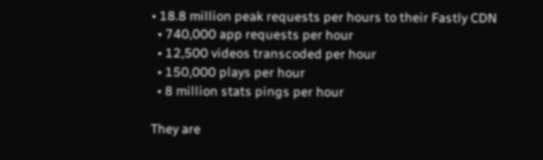• 18.8 million peak requests per hours to their Fastly CDN
  • 740,000 app requests per hour
  • 12,500 videos transcoded per hour
  • 150,000 plays per hour
  • 8 million stats pings per hour

They are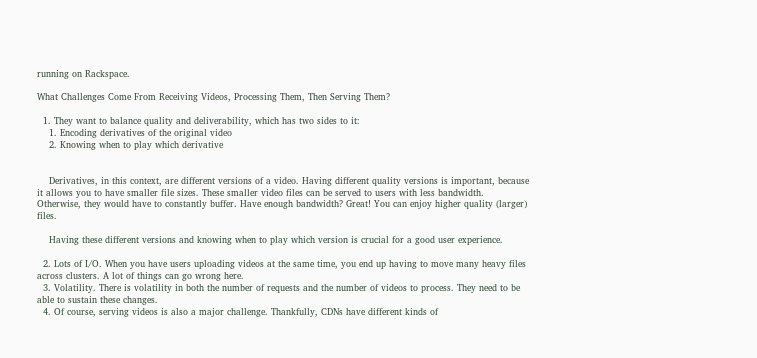running on Rackspace.

What Challenges Come From Receiving Videos, Processing Them, Then Serving Them?

  1. They want to balance quality and deliverability, which has two sides to it:
    1. Encoding derivatives of the original video
    2. Knowing when to play which derivative


    Derivatives, in this context, are different versions of a video. Having different quality versions is important, because it allows you to have smaller file sizes. These smaller video files can be served to users with less bandwidth. Otherwise, they would have to constantly buffer. Have enough bandwidth? Great! You can enjoy higher quality (larger) files.

    Having these different versions and knowing when to play which version is crucial for a good user experience.

  2. Lots of I/O. When you have users uploading videos at the same time, you end up having to move many heavy files across clusters. A lot of things can go wrong here.
  3. Volatility. There is volatility in both the number of requests and the number of videos to process. They need to be able to sustain these changes.
  4. Of course, serving videos is also a major challenge. Thankfully, CDNs have different kinds of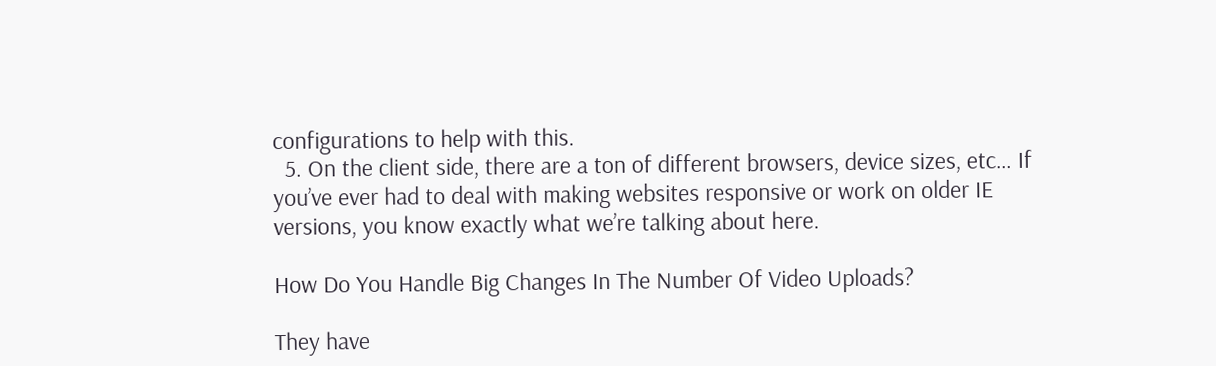configurations to help with this.
  5. On the client side, there are a ton of different browsers, device sizes, etc… If you’ve ever had to deal with making websites responsive or work on older IE versions, you know exactly what we’re talking about here.

How Do You Handle Big Changes In The Number Of Video Uploads?

They have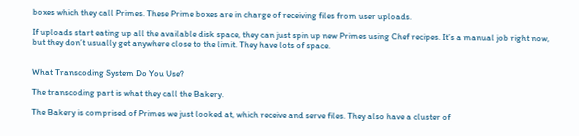boxes which they call Primes. These Prime boxes are in charge of receiving files from user uploads.

If uploads start eating up all the available disk space, they can just spin up new Primes using Chef recipes. It’s a manual job right now, but they don’t usually get anywhere close to the limit. They have lots of space.


What Transcoding System Do You Use?

The transcoding part is what they call the Bakery.

The Bakery is comprised of Primes we just looked at, which receive and serve files. They also have a cluster of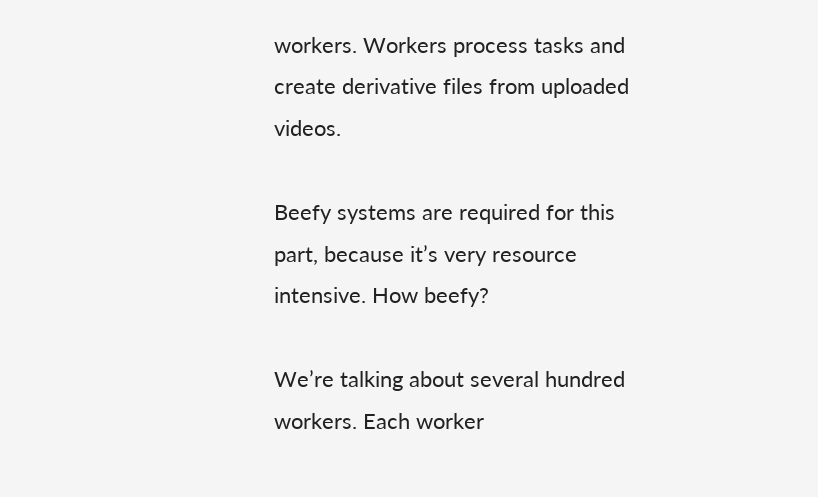workers. Workers process tasks and create derivative files from uploaded videos.

Beefy systems are required for this part, because it’s very resource intensive. How beefy?

We’re talking about several hundred workers. Each worker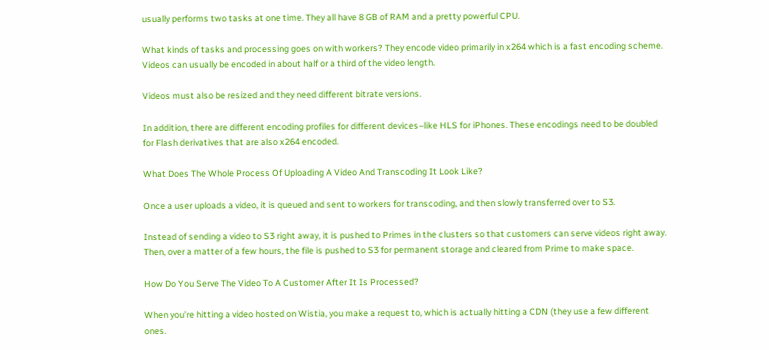usually performs two tasks at one time. They all have 8 GB of RAM and a pretty powerful CPU.

What kinds of tasks and processing goes on with workers? They encode video primarily in x264 which is a fast encoding scheme. Videos can usually be encoded in about half or a third of the video length.

Videos must also be resized and they need different bitrate versions.

In addition, there are different encoding profiles for different devices–like HLS for iPhones. These encodings need to be doubled for Flash derivatives that are also x264 encoded.

What Does The Whole Process Of Uploading A Video And Transcoding It Look Like?

Once a user uploads a video, it is queued and sent to workers for transcoding, and then slowly transferred over to S3.

Instead of sending a video to S3 right away, it is pushed to Primes in the clusters so that customers can serve videos right away. Then, over a matter of a few hours, the file is pushed to S3 for permanent storage and cleared from Prime to make space.

How Do You Serve The Video To A Customer After It Is Processed?

When you’re hitting a video hosted on Wistia, you make a request to, which is actually hitting a CDN (they use a few different ones.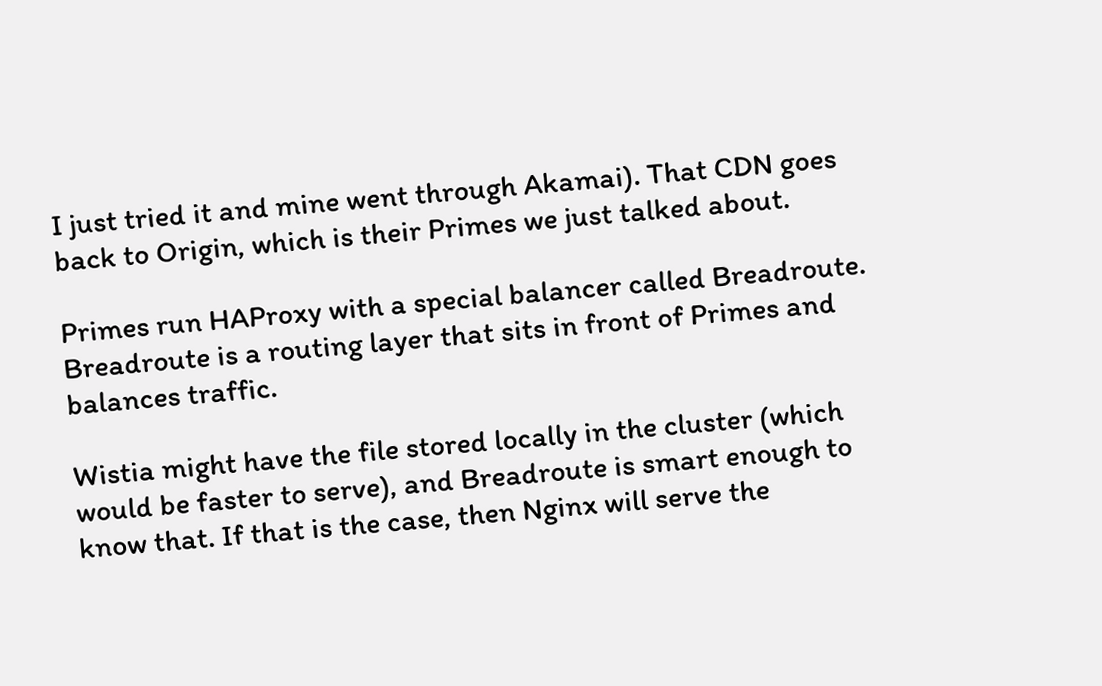I just tried it and mine went through Akamai). That CDN goes back to Origin, which is their Primes we just talked about.

Primes run HAProxy with a special balancer called Breadroute. Breadroute is a routing layer that sits in front of Primes and balances traffic.

Wistia might have the file stored locally in the cluster (which would be faster to serve), and Breadroute is smart enough to know that. If that is the case, then Nginx will serve the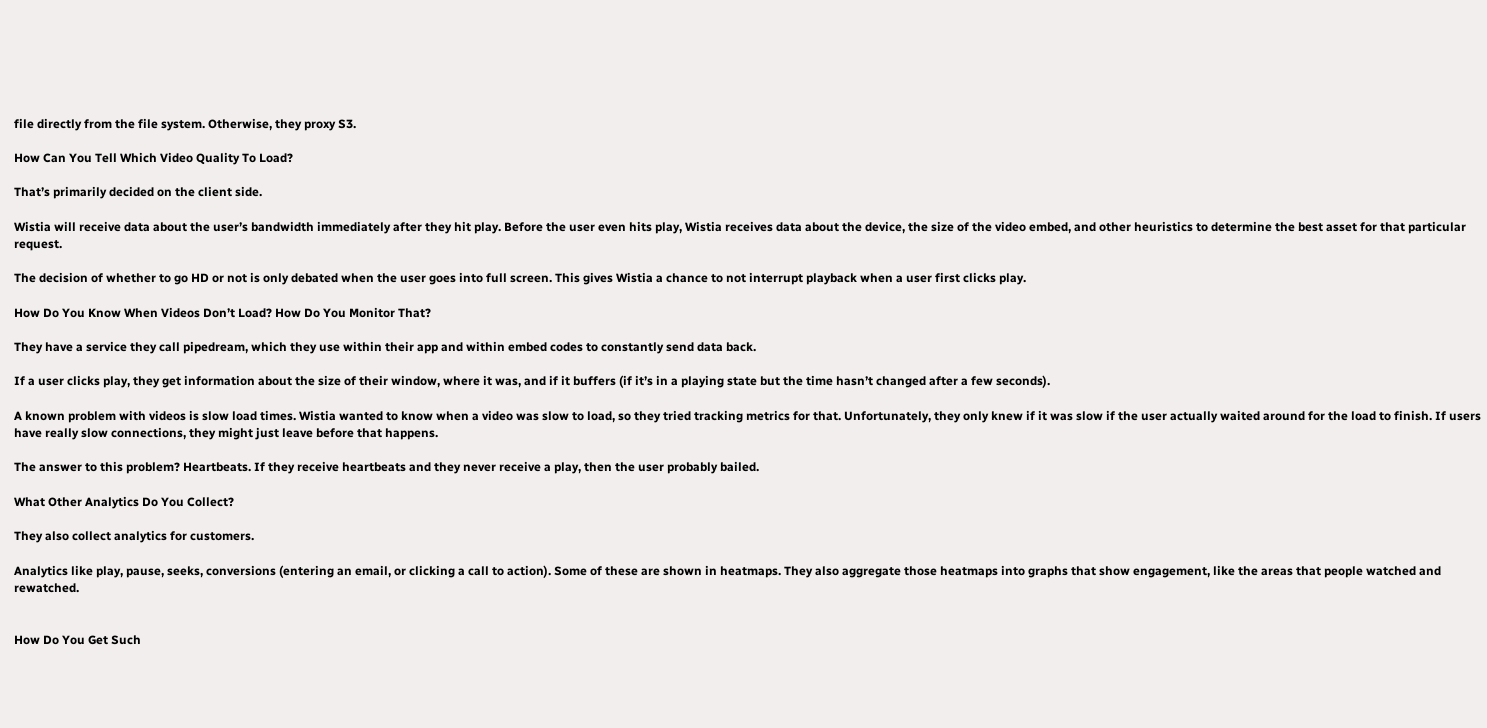file directly from the file system. Otherwise, they proxy S3.

How Can You Tell Which Video Quality To Load?

That’s primarily decided on the client side.

Wistia will receive data about the user’s bandwidth immediately after they hit play. Before the user even hits play, Wistia receives data about the device, the size of the video embed, and other heuristics to determine the best asset for that particular request.

The decision of whether to go HD or not is only debated when the user goes into full screen. This gives Wistia a chance to not interrupt playback when a user first clicks play.

How Do You Know When Videos Don’t Load? How Do You Monitor That?

They have a service they call pipedream, which they use within their app and within embed codes to constantly send data back.

If a user clicks play, they get information about the size of their window, where it was, and if it buffers (if it’s in a playing state but the time hasn’t changed after a few seconds).

A known problem with videos is slow load times. Wistia wanted to know when a video was slow to load, so they tried tracking metrics for that. Unfortunately, they only knew if it was slow if the user actually waited around for the load to finish. If users have really slow connections, they might just leave before that happens.

The answer to this problem? Heartbeats. If they receive heartbeats and they never receive a play, then the user probably bailed.

What Other Analytics Do You Collect?

They also collect analytics for customers.

Analytics like play, pause, seeks, conversions (entering an email, or clicking a call to action). Some of these are shown in heatmaps. They also aggregate those heatmaps into graphs that show engagement, like the areas that people watched and rewatched.


How Do You Get Such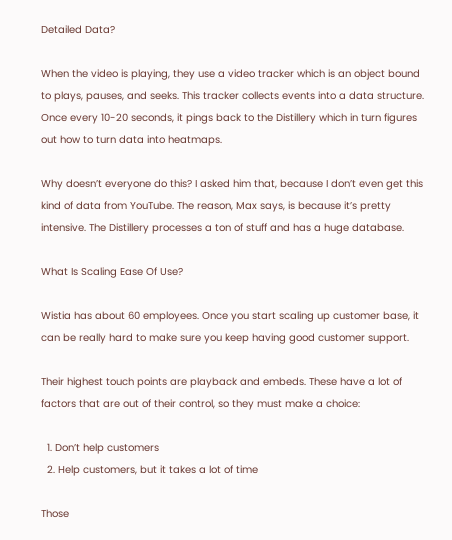Detailed Data?

When the video is playing, they use a video tracker which is an object bound to plays, pauses, and seeks. This tracker collects events into a data structure. Once every 10-20 seconds, it pings back to the Distillery which in turn figures out how to turn data into heatmaps.

Why doesn’t everyone do this? I asked him that, because I don’t even get this kind of data from YouTube. The reason, Max says, is because it’s pretty intensive. The Distillery processes a ton of stuff and has a huge database.

What Is Scaling Ease Of Use?

Wistia has about 60 employees. Once you start scaling up customer base, it can be really hard to make sure you keep having good customer support.

Their highest touch points are playback and embeds. These have a lot of factors that are out of their control, so they must make a choice:

  1. Don’t help customers
  2. Help customers, but it takes a lot of time

Those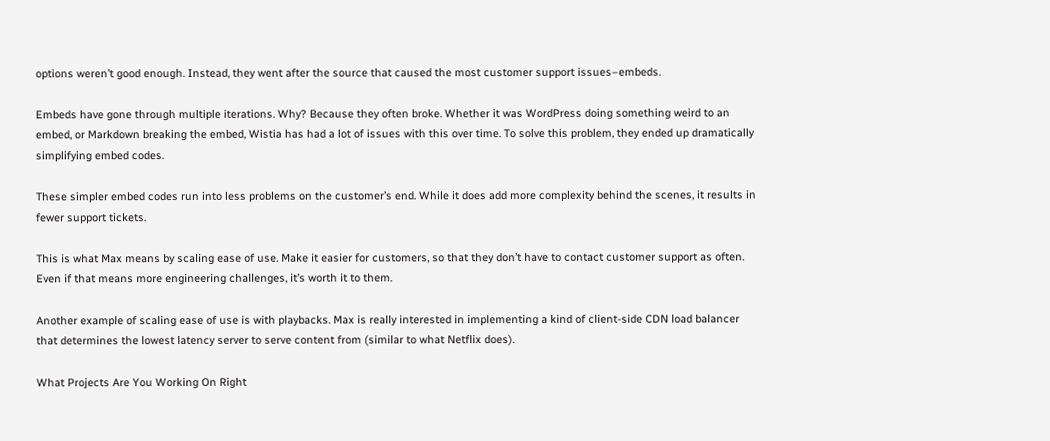options weren’t good enough. Instead, they went after the source that caused the most customer support issues–embeds.

Embeds have gone through multiple iterations. Why? Because they often broke. Whether it was WordPress doing something weird to an embed, or Markdown breaking the embed, Wistia has had a lot of issues with this over time. To solve this problem, they ended up dramatically simplifying embed codes.

These simpler embed codes run into less problems on the customer’s end. While it does add more complexity behind the scenes, it results in fewer support tickets.

This is what Max means by scaling ease of use. Make it easier for customers, so that they don’t have to contact customer support as often. Even if that means more engineering challenges, it’s worth it to them.

Another example of scaling ease of use is with playbacks. Max is really interested in implementing a kind of client-side CDN load balancer that determines the lowest latency server to serve content from (similar to what Netflix does).

What Projects Are You Working On Right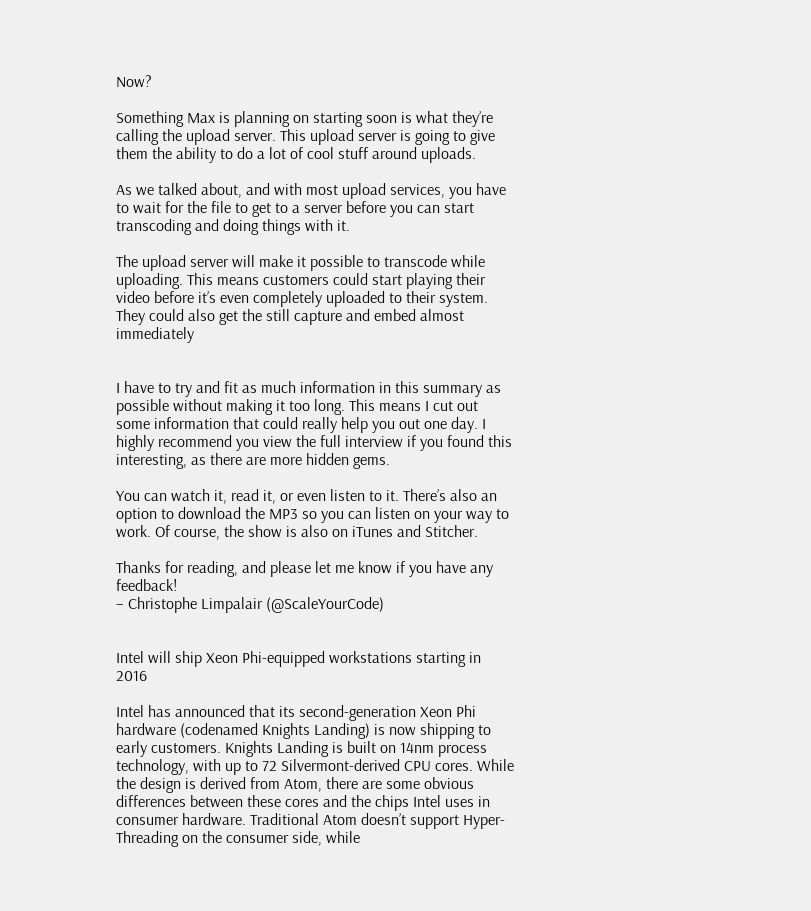Now?

Something Max is planning on starting soon is what they’re calling the upload server. This upload server is going to give them the ability to do a lot of cool stuff around uploads.

As we talked about, and with most upload services, you have to wait for the file to get to a server before you can start transcoding and doing things with it.

The upload server will make it possible to transcode while uploading. This means customers could start playing their video before it’s even completely uploaded to their system. They could also get the still capture and embed almost immediately


I have to try and fit as much information in this summary as possible without making it too long. This means I cut out some information that could really help you out one day. I highly recommend you view the full interview if you found this interesting, as there are more hidden gems.

You can watch it, read it, or even listen to it. There’s also an option to download the MP3 so you can listen on your way to work. Of course, the show is also on iTunes and Stitcher.

Thanks for reading, and please let me know if you have any feedback!
– Christophe Limpalair (@ScaleYourCode)


Intel will ship Xeon Phi-equipped workstations starting in 2016

Intel has announced that its second-generation Xeon Phi hardware (codenamed Knights Landing) is now shipping to early customers. Knights Landing is built on 14nm process technology, with up to 72 Silvermont-derived CPU cores. While the design is derived from Atom, there are some obvious differences between these cores and the chips Intel uses in consumer hardware. Traditional Atom doesn’t support Hyper-Threading on the consumer side, while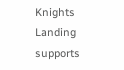Knights Landing supports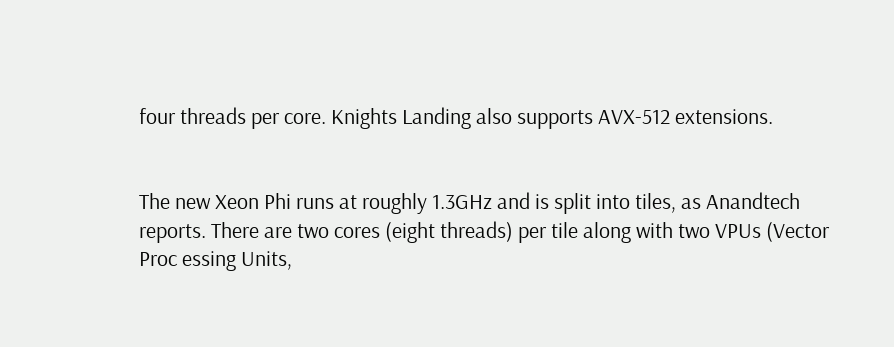four threads per core. Knights Landing also supports AVX-512 extensions.


The new Xeon Phi runs at roughly 1.3GHz and is split into tiles, as Anandtech reports. There are two cores (eight threads) per tile along with two VPUs (Vector Proc essing Units,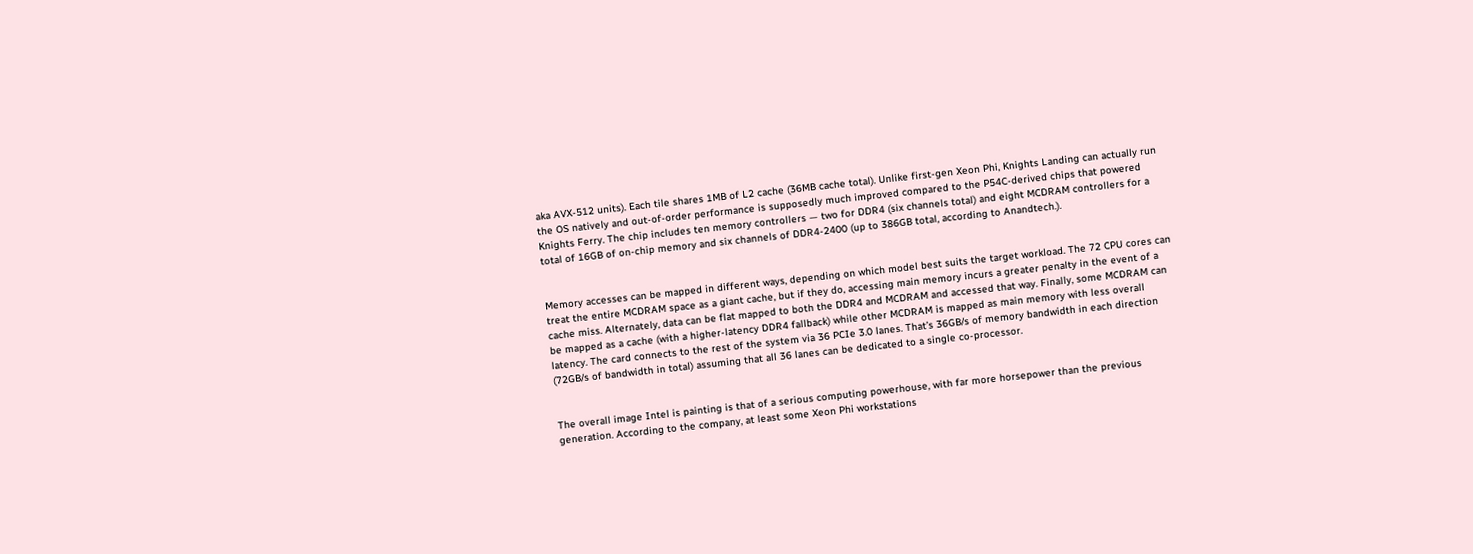aka AVX-512 units). Each tile shares 1MB of L2 cache (36MB cache total). Unlike first-gen Xeon Phi, Knights Landing can actually run the OS natively and out-of-order performance is supposedly much improved compared to the P54C-derived chips that powered Knights Ferry. The chip includes ten memory controllers — two for DDR4 (six channels total) and eight MCDRAM controllers for a total of 16GB of on-chip memory and six channels of DDR4-2400 (up to 386GB total, according to Anandtech.).


Memory accesses can be mapped in different ways, depending on which model best suits the target workload. The 72 CPU cores can treat the entire MCDRAM space as a giant cache, but if they do, accessing main memory incurs a greater penalty in the event of a cache miss. Alternately, data can be flat mapped to both the DDR4 and MCDRAM and accessed that way. Finally, some MCDRAM can be mapped as a cache (with a higher-latency DDR4 fallback) while other MCDRAM is mapped as main memory with less overall latency. The card connects to the rest of the system via 36 PCIe 3.0 lanes. That’s 36GB/s of memory bandwidth in each direction (72GB/s of bandwidth in total) assuming that all 36 lanes can be dedicated to a single co-processor.


The overall image Intel is painting is that of a serious computing powerhouse, with far more horsepower than the previous generation. According to the company, at least some Xeon Phi workstations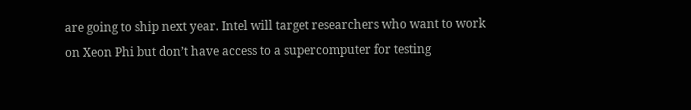are going to ship next year. Intel will target researchers who want to work on Xeon Phi but don’t have access to a supercomputer for testing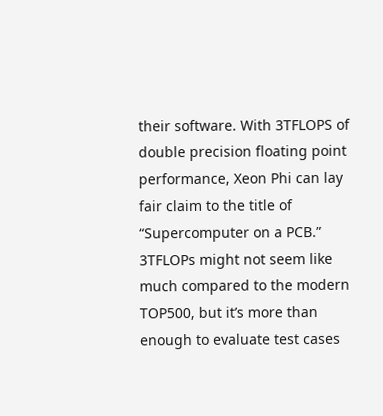their software. With 3TFLOPS of double precision floating point performance, Xeon Phi can lay fair claim to the title of “Supercomputer on a PCB.” 3TFLOPs might not seem like much compared to the modern TOP500, but it’s more than enough to evaluate test cases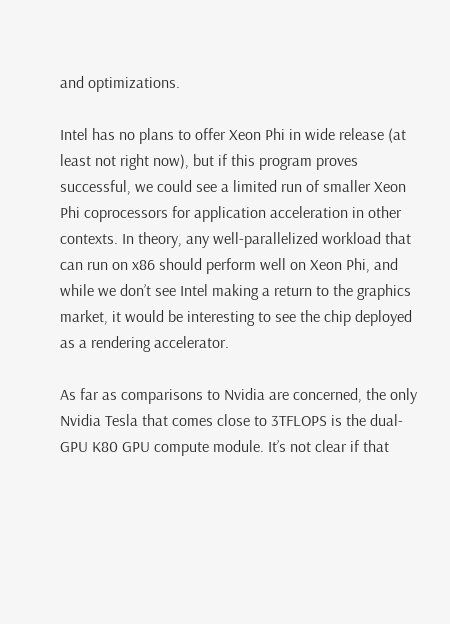and optimizations.

Intel has no plans to offer Xeon Phi in wide release (at least not right now), but if this program proves successful, we could see a limited run of smaller Xeon Phi coprocessors for application acceleration in other contexts. In theory, any well-parallelized workload that can run on x86 should perform well on Xeon Phi, and while we don’t see Intel making a return to the graphics market, it would be interesting to see the chip deployed as a rendering accelerator.

As far as comparisons to Nvidia are concerned, the only Nvidia Tesla that comes close to 3TFLOPS is the dual-GPU K80 GPU compute module. It’s not clear if that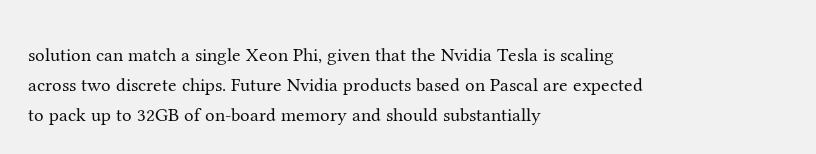solution can match a single Xeon Phi, given that the Nvidia Tesla is scaling across two discrete chips. Future Nvidia products based on Pascal are expected to pack up to 32GB of on-board memory and should substantially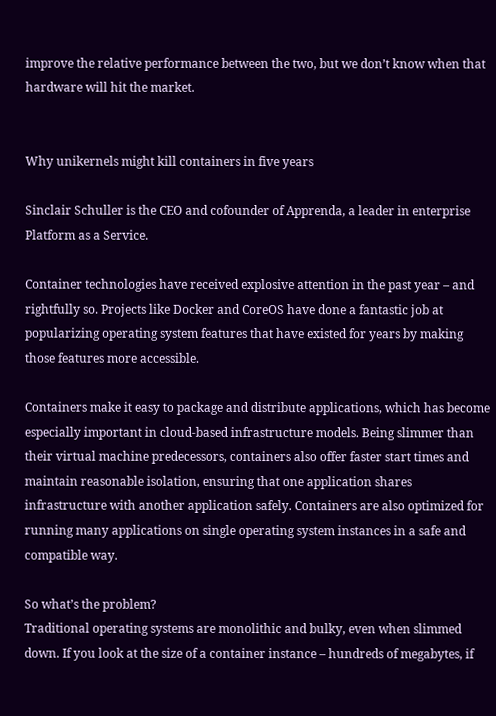improve the relative performance between the two, but we don’t know when that hardware will hit the market.


Why unikernels might kill containers in five years

Sinclair Schuller is the CEO and cofounder of Apprenda, a leader in enterprise Platform as a Service.

Container technologies have received explosive attention in the past year – and rightfully so. Projects like Docker and CoreOS have done a fantastic job at popularizing operating system features that have existed for years by making those features more accessible.

Containers make it easy to package and distribute applications, which has become especially important in cloud-based infrastructure models. Being slimmer than their virtual machine predecessors, containers also offer faster start times and maintain reasonable isolation, ensuring that one application shares infrastructure with another application safely. Containers are also optimized for running many applications on single operating system instances in a safe and compatible way.

So what’s the problem?
Traditional operating systems are monolithic and bulky, even when slimmed down. If you look at the size of a container instance – hundreds of megabytes, if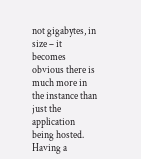not gigabytes, in size – it becomes obvious there is much more in the instance than just the application being hosted. Having a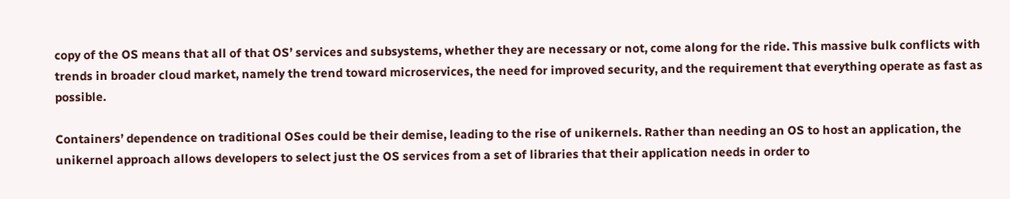copy of the OS means that all of that OS’ services and subsystems, whether they are necessary or not, come along for the ride. This massive bulk conflicts with trends in broader cloud market, namely the trend toward microservices, the need for improved security, and the requirement that everything operate as fast as possible.

Containers’ dependence on traditional OSes could be their demise, leading to the rise of unikernels. Rather than needing an OS to host an application, the unikernel approach allows developers to select just the OS services from a set of libraries that their application needs in order to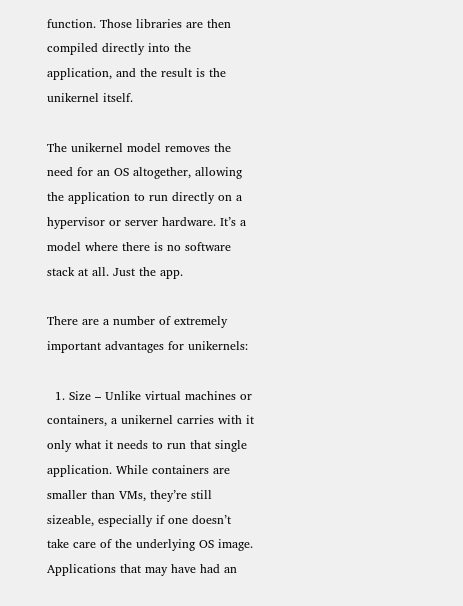function. Those libraries are then compiled directly into the application, and the result is the unikernel itself.

The unikernel model removes the need for an OS altogether, allowing the application to run directly on a hypervisor or server hardware. It’s a model where there is no software stack at all. Just the app.

There are a number of extremely important advantages for unikernels:

  1. Size – Unlike virtual machines or containers, a unikernel carries with it only what it needs to run that single application. While containers are smaller than VMs, they’re still sizeable, especially if one doesn’t take care of the underlying OS image. Applications that may have had an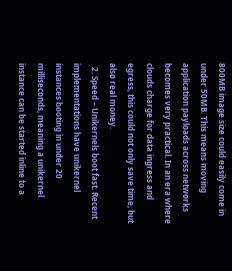800MB image size could easily come in under 50MB. This means moving application payloads across networks becomes very practical. In an era where clouds charge for data ingress and egress, this could not only save time, but also real money.
  2. Speed – Unikernels boot fast. Recent implementations have unikernel instances booting in under 20 milliseconds, meaning a unikernel instance can be started inline to a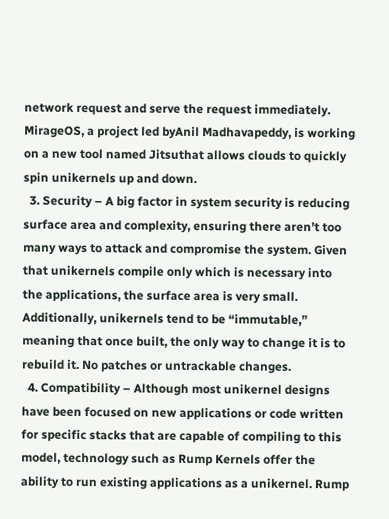network request and serve the request immediately. MirageOS, a project led byAnil Madhavapeddy, is working on a new tool named Jitsuthat allows clouds to quickly spin unikernels up and down.
  3. Security – A big factor in system security is reducing surface area and complexity, ensuring there aren’t too many ways to attack and compromise the system. Given that unikernels compile only which is necessary into the applications, the surface area is very small. Additionally, unikernels tend to be “immutable,” meaning that once built, the only way to change it is to rebuild it. No patches or untrackable changes.
  4. Compatibility – Although most unikernel designs have been focused on new applications or code written for specific stacks that are capable of compiling to this model, technology such as Rump Kernels offer the ability to run existing applications as a unikernel. Rump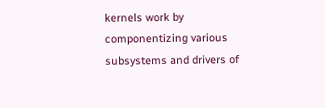kernels work by componentizing various subsystems and drivers of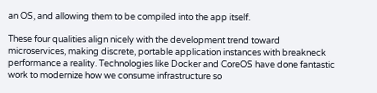an OS, and allowing them to be compiled into the app itself.

These four qualities align nicely with the development trend toward microservices, making discrete, portable application instances with breakneck performance a reality. Technologies like Docker and CoreOS have done fantastic work to modernize how we consume infrastructure so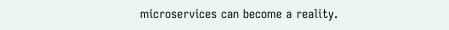microservices can become a reality.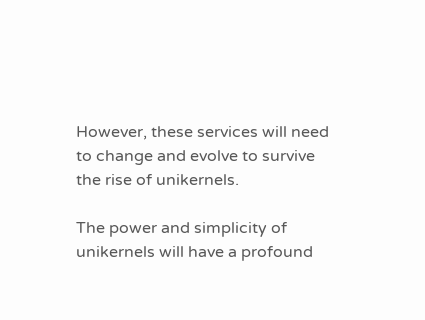However, these services will need to change and evolve to survive the rise of unikernels.

The power and simplicity of unikernels will have a profound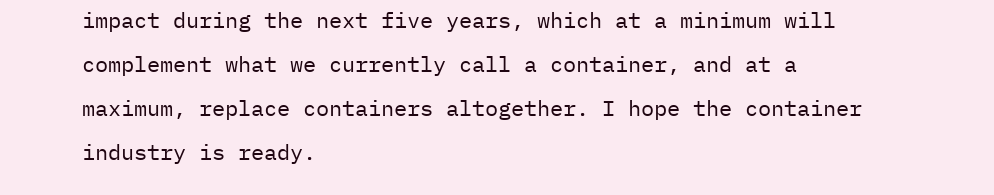impact during the next five years, which at a minimum will complement what we currently call a container, and at a maximum, replace containers altogether. I hope the container industry is ready.